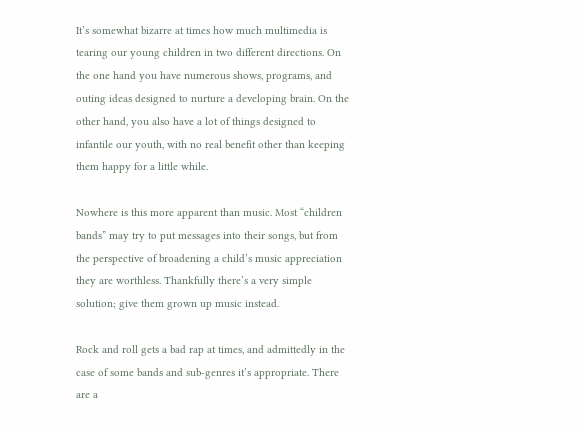It’s somewhat bizarre at times how much multimedia is tearing our young children in two different directions. On the one hand you have numerous shows, programs, and outing ideas designed to nurture a developing brain. On the other hand, you also have a lot of things designed to infantile our youth, with no real benefit other than keeping them happy for a little while.

Nowhere is this more apparent than music. Most “children bands” may try to put messages into their songs, but from the perspective of broadening a child’s music appreciation they are worthless. Thankfully there’s a very simple solution; give them grown up music instead.

Rock and roll gets a bad rap at times, and admittedly in the case of some bands and sub-genres it’s appropriate. There are a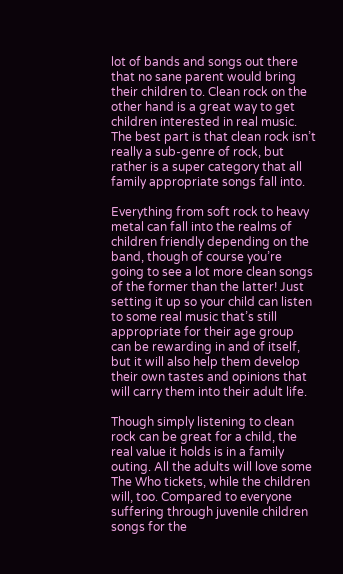lot of bands and songs out there that no sane parent would bring their children to. Clean rock on the other hand is a great way to get children interested in real music. The best part is that clean rock isn’t really a sub-genre of rock, but rather is a super category that all family appropriate songs fall into.

Everything from soft rock to heavy metal can fall into the realms of children friendly depending on the band, though of course you’re going to see a lot more clean songs of the former than the latter! Just setting it up so your child can listen to some real music that’s still appropriate for their age group can be rewarding in and of itself, but it will also help them develop their own tastes and opinions that will carry them into their adult life.

Though simply listening to clean rock can be great for a child, the real value it holds is in a family outing. All the adults will love some The Who tickets, while the children will, too. Compared to everyone suffering through juvenile children songs for the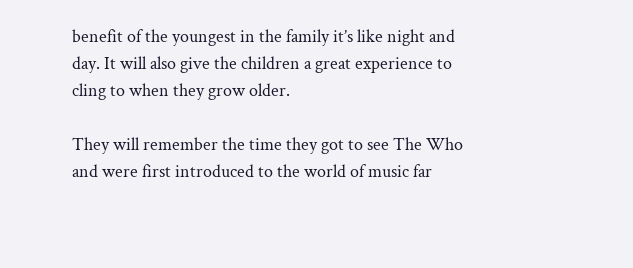benefit of the youngest in the family it’s like night and day. It will also give the children a great experience to cling to when they grow older.

They will remember the time they got to see The Who and were first introduced to the world of music far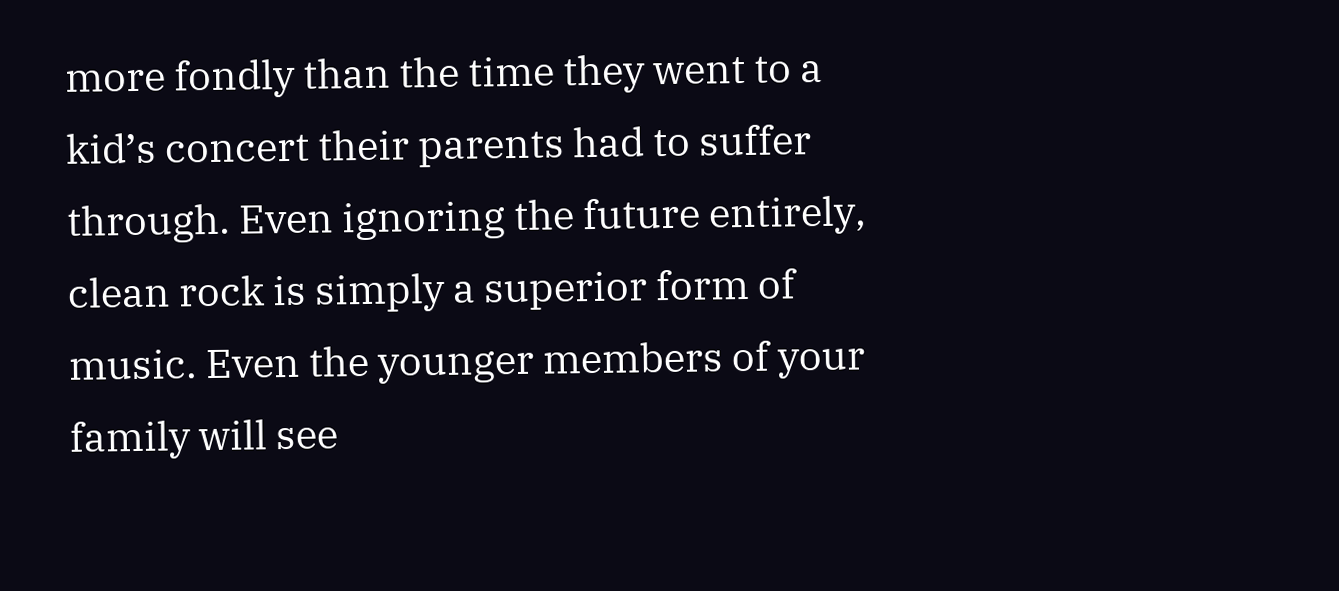more fondly than the time they went to a kid’s concert their parents had to suffer through. Even ignoring the future entirely, clean rock is simply a superior form of music. Even the younger members of your family will see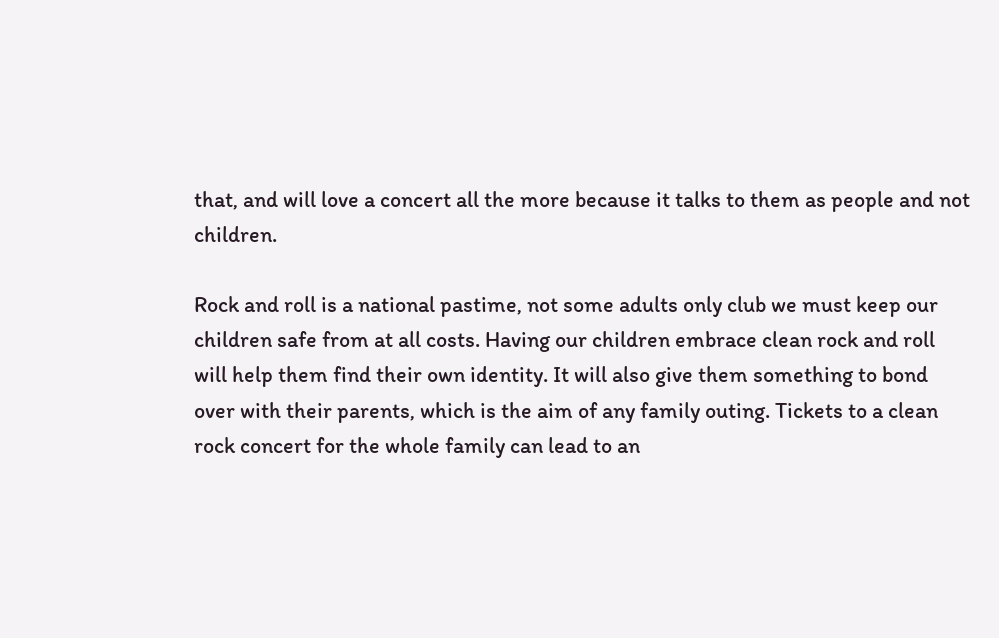that, and will love a concert all the more because it talks to them as people and not children.

Rock and roll is a national pastime, not some adults only club we must keep our children safe from at all costs. Having our children embrace clean rock and roll will help them find their own identity. It will also give them something to bond over with their parents, which is the aim of any family outing. Tickets to a clean rock concert for the whole family can lead to an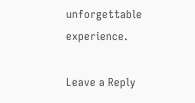unforgettable experience.

Leave a Reply